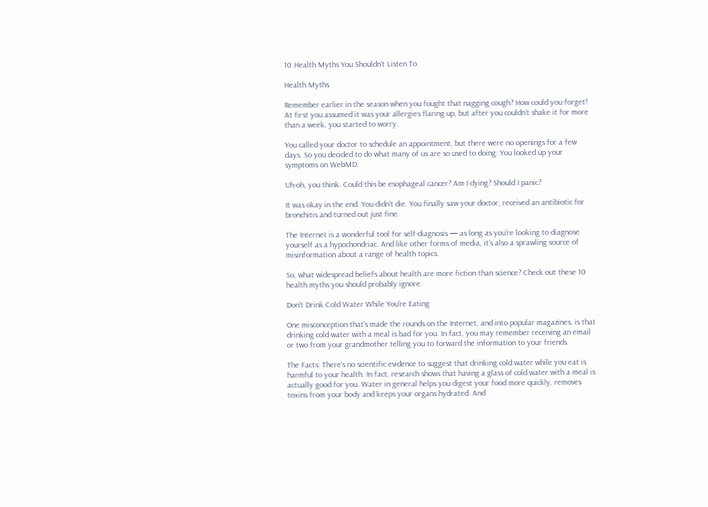10 Health Myths You Shouldn’t Listen To

Health Myths

Remember earlier in the season when you fought that nagging cough? How could you forget! At first you assumed it was your allergies flaring up, but after you couldn’t shake it for more than a week, you started to worry.

You called your doctor to schedule an appointment, but there were no openings for a few days. So you decided to do what many of us are so used to doing: You looked up your symptoms on WebMD.

Uh-oh, you think. Could this be esophageal cancer? Am I dying? Should I panic?

It was okay in the end. You didn’t die. You finally saw your doctor, received an antibiotic for bronchitis and turned out just fine.

The Internet is a wonderful tool for self-diagnosis — as long as you’re looking to diagnose yourself as a hypochondriac. And like other forms of media, it’s also a sprawling source of misinformation about a range of health topics.

So, what widespread beliefs about health are more fiction than science? Check out these 10 health myths you should probably ignore.

Don’t Drink Cold Water While You’re Eating

One misconception that’s made the rounds on the Internet, and into popular magazines, is that drinking cold water with a meal is bad for you. In fact, you may remember receiving an email or two from your grandmother telling you to forward the information to your friends.

The Facts: There’s no scientific evidence to suggest that drinking cold water while you eat is harmful to your health. In fact, research shows that having a glass of cold water with a meal is actually good for you. Water in general helps you digest your food more quickly, removes toxins from your body and keeps your organs hydrated. And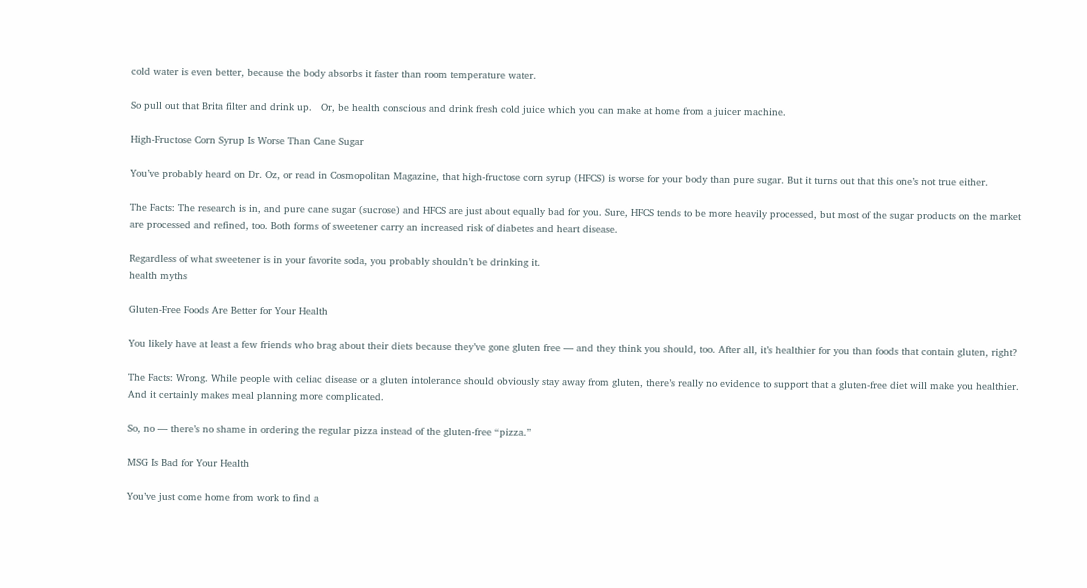cold water is even better, because the body absorbs it faster than room temperature water.

So pull out that Brita filter and drink up.   Or, be health conscious and drink fresh cold juice which you can make at home from a juicer machine.

High-Fructose Corn Syrup Is Worse Than Cane Sugar

You’ve probably heard on Dr. Oz, or read in Cosmopolitan Magazine, that high-fructose corn syrup (HFCS) is worse for your body than pure sugar. But it turns out that this one’s not true either.

The Facts: The research is in, and pure cane sugar (sucrose) and HFCS are just about equally bad for you. Sure, HFCS tends to be more heavily processed, but most of the sugar products on the market are processed and refined, too. Both forms of sweetener carry an increased risk of diabetes and heart disease.

Regardless of what sweetener is in your favorite soda, you probably shouldn’t be drinking it.
health myths

Gluten-Free Foods Are Better for Your Health

You likely have at least a few friends who brag about their diets because they’ve gone gluten free — and they think you should, too. After all, it’s healthier for you than foods that contain gluten, right?

The Facts: Wrong. While people with celiac disease or a gluten intolerance should obviously stay away from gluten, there’s really no evidence to support that a gluten-free diet will make you healthier. And it certainly makes meal planning more complicated.

So, no — there’s no shame in ordering the regular pizza instead of the gluten-free “pizza.”

MSG Is Bad for Your Health

You’ve just come home from work to find a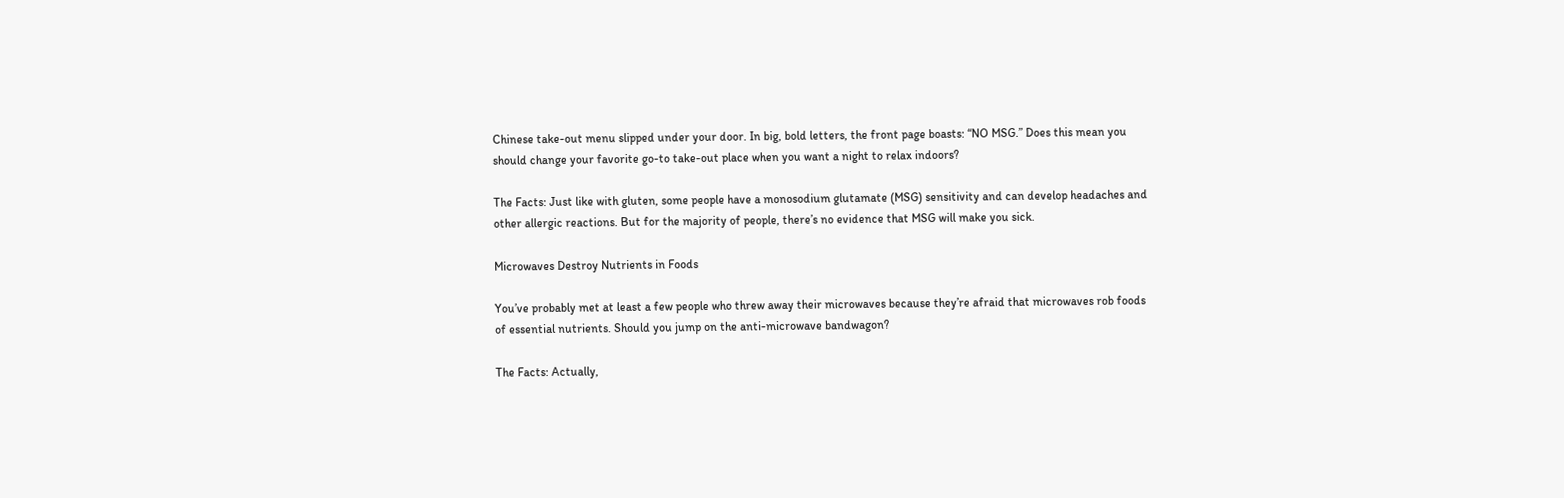Chinese take-out menu slipped under your door. In big, bold letters, the front page boasts: “NO MSG.” Does this mean you should change your favorite go-to take-out place when you want a night to relax indoors?

The Facts: Just like with gluten, some people have a monosodium glutamate (MSG) sensitivity and can develop headaches and other allergic reactions. But for the majority of people, there’s no evidence that MSG will make you sick.

Microwaves Destroy Nutrients in Foods

You’ve probably met at least a few people who threw away their microwaves because they’re afraid that microwaves rob foods of essential nutrients. Should you jump on the anti-microwave bandwagon?

The Facts: Actually,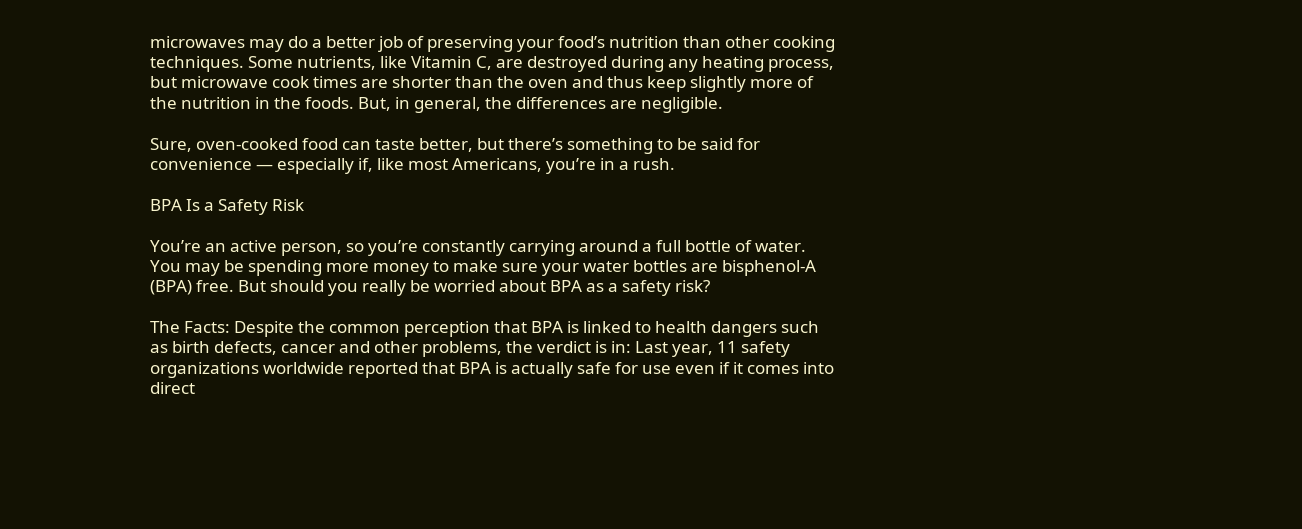microwaves may do a better job of preserving your food’s nutrition than other cooking techniques. Some nutrients, like Vitamin C, are destroyed during any heating process, but microwave cook times are shorter than the oven and thus keep slightly more of the nutrition in the foods. But, in general, the differences are negligible.

Sure, oven-cooked food can taste better, but there’s something to be said for convenience — especially if, like most Americans, you’re in a rush.

BPA Is a Safety Risk

You’re an active person, so you’re constantly carrying around a full bottle of water. You may be spending more money to make sure your water bottles are bisphenol-A (BPA) free. But should you really be worried about BPA as a safety risk?

The Facts: Despite the common perception that BPA is linked to health dangers such as birth defects, cancer and other problems, the verdict is in: Last year, 11 safety organizations worldwide reported that BPA is actually safe for use even if it comes into direct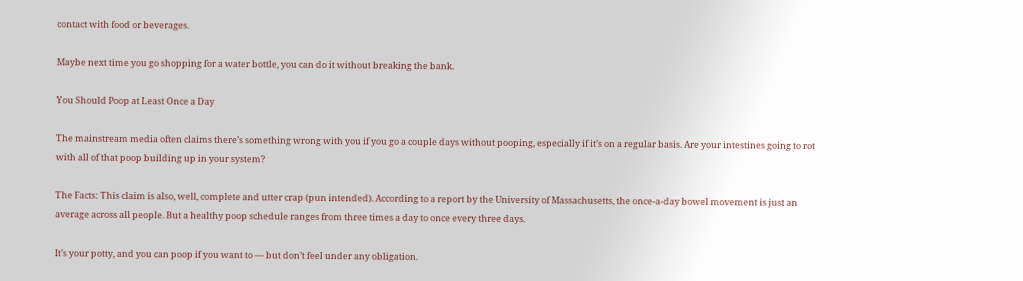contact with food or beverages.

Maybe next time you go shopping for a water bottle, you can do it without breaking the bank.

You Should Poop at Least Once a Day

The mainstream media often claims there’s something wrong with you if you go a couple days without pooping, especially if it’s on a regular basis. Are your intestines going to rot with all of that poop building up in your system?

The Facts: This claim is also, well, complete and utter crap (pun intended). According to a report by the University of Massachusetts, the once-a-day bowel movement is just an average across all people. But a healthy poop schedule ranges from three times a day to once every three days.

It’s your potty, and you can poop if you want to — but don’t feel under any obligation.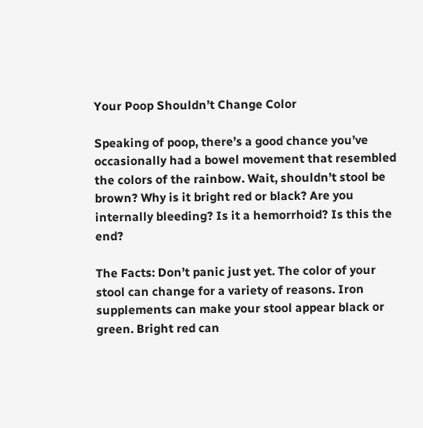Your Poop Shouldn’t Change Color

Speaking of poop, there’s a good chance you’ve occasionally had a bowel movement that resembled the colors of the rainbow. Wait, shouldn’t stool be brown? Why is it bright red or black? Are you internally bleeding? Is it a hemorrhoid? Is this the end?

The Facts: Don’t panic just yet. The color of your stool can change for a variety of reasons. Iron supplements can make your stool appear black or green. Bright red can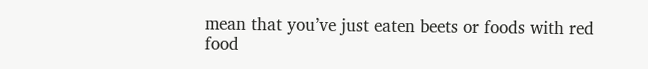mean that you’ve just eaten beets or foods with red food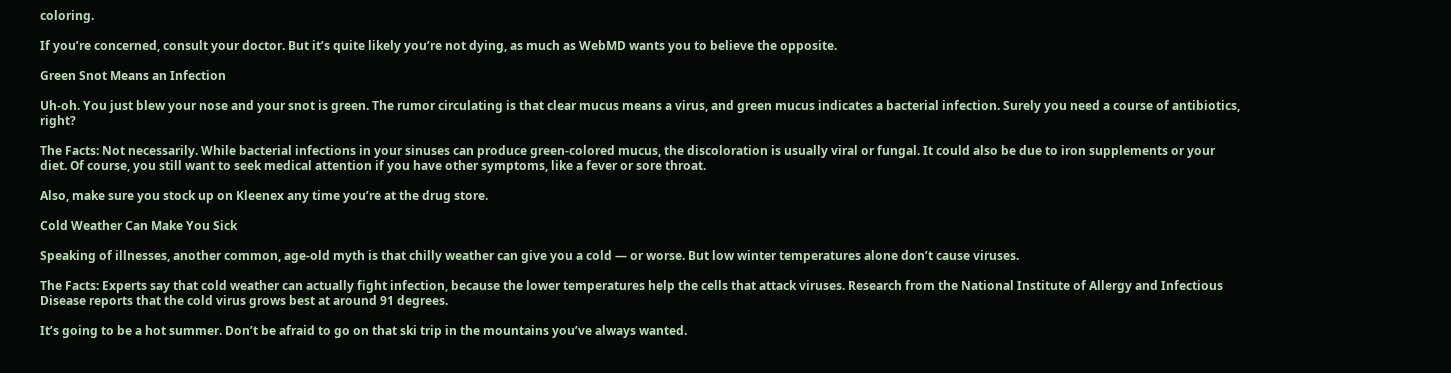coloring.

If you’re concerned, consult your doctor. But it’s quite likely you’re not dying, as much as WebMD wants you to believe the opposite.

Green Snot Means an Infection

Uh-oh. You just blew your nose and your snot is green. The rumor circulating is that clear mucus means a virus, and green mucus indicates a bacterial infection. Surely you need a course of antibiotics, right?

The Facts: Not necessarily. While bacterial infections in your sinuses can produce green-colored mucus, the discoloration is usually viral or fungal. It could also be due to iron supplements or your diet. Of course, you still want to seek medical attention if you have other symptoms, like a fever or sore throat.

Also, make sure you stock up on Kleenex any time you’re at the drug store.

Cold Weather Can Make You Sick

Speaking of illnesses, another common, age-old myth is that chilly weather can give you a cold — or worse. But low winter temperatures alone don’t cause viruses.

The Facts: Experts say that cold weather can actually fight infection, because the lower temperatures help the cells that attack viruses. Research from the National Institute of Allergy and Infectious Disease reports that the cold virus grows best at around 91 degrees.

It’s going to be a hot summer. Don’t be afraid to go on that ski trip in the mountains you’ve always wanted.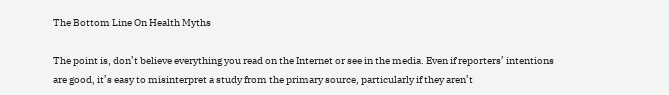The Bottom Line On Health Myths

The point is, don’t believe everything you read on the Internet or see in the media. Even if reporters’ intentions are good, it’s easy to misinterpret a study from the primary source, particularly if they aren’t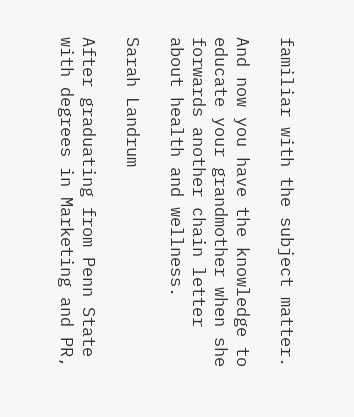familiar with the subject matter.

And now you have the knowledge to educate your grandmother when she forwards another chain letter about health and wellness.

Sarah Landrum

After graduating from Penn State with degrees in Marketing and PR,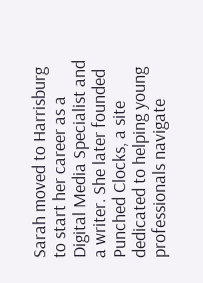Sarah moved to Harrisburg to start her career as a Digital Media Specialist and a writer. She later founded Punched Clocks, a site dedicated to helping young professionals navigate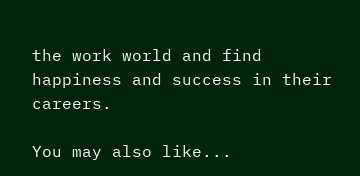the work world and find happiness and success in their careers.

You may also like...